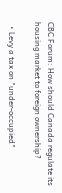CBC Forum: How should Canada regulate its housing market to foreign ownership?

  • Levy a tax on "under-occupied"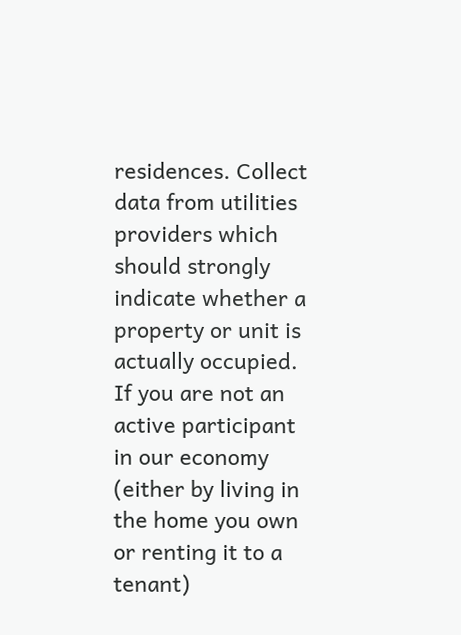residences. Collect data from utilities providers which should strongly indicate whether a property or unit is actually occupied. If you are not an active participant in our economy (either by living in the home you own or renting it to a tenant)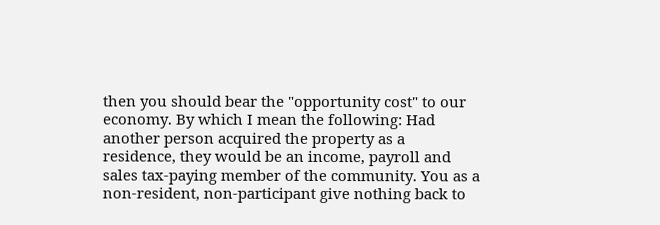then you should bear the "opportunity cost" to our economy. By which I mean the following: Had another person acquired the property as a residence, they would be an income, payroll and sales tax-paying member of the community. You as a non-resident, non-participant give nothing back to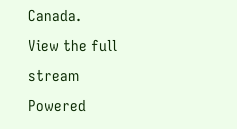Canada.
View the full stream
Powered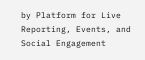by Platform for Live Reporting, Events, and Social Engagement